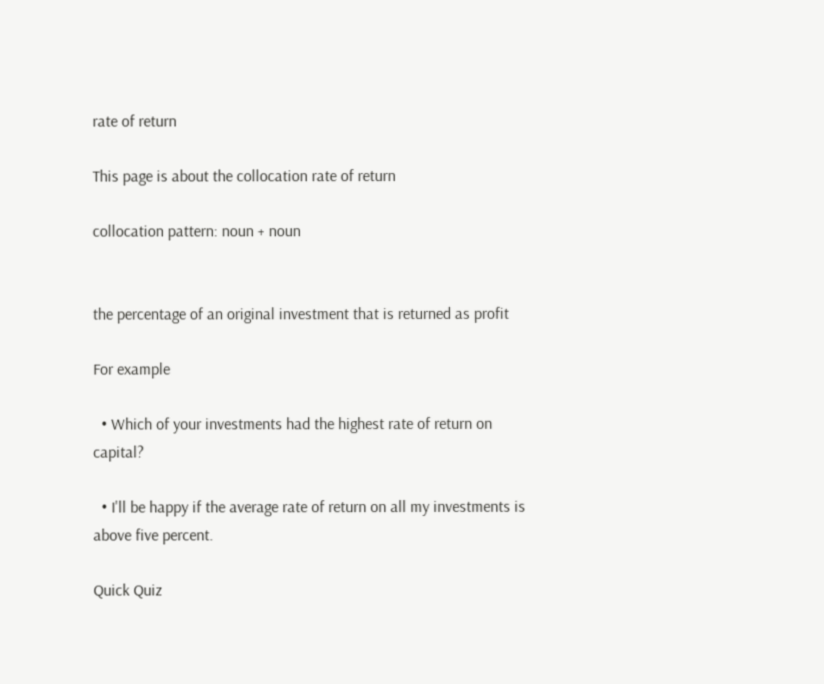rate of return

This page is about the collocation rate of return

collocation pattern: noun + noun


the percentage of an original investment that is returned as profit

For example

  • Which of your investments had the highest rate of return on capital?

  • I'll be happy if the average rate of return on all my investments is above five percent.

Quick Quiz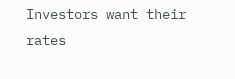Investors want their rates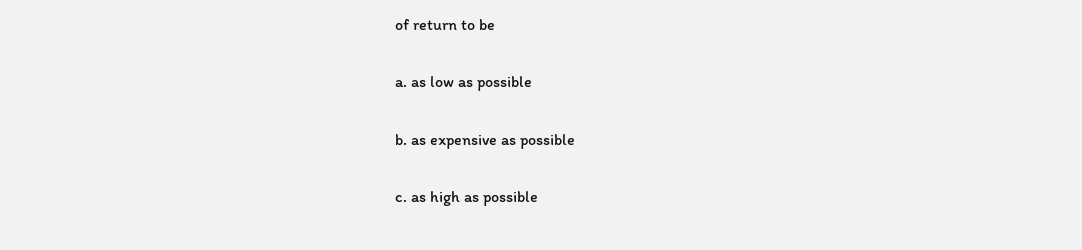of return to be

a. as low as possible

b. as expensive as possible

c. as high as possible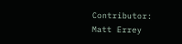Contributor: Matt Errey